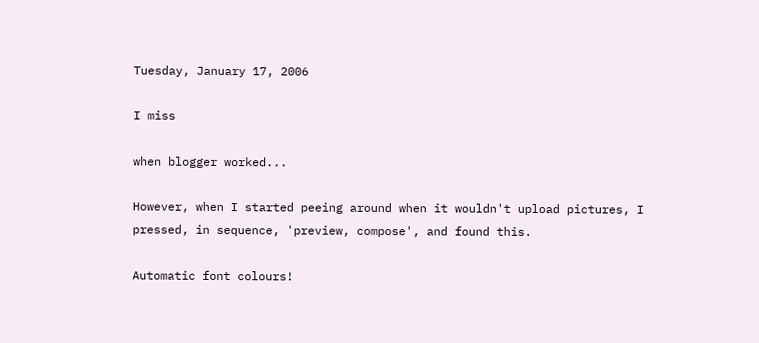Tuesday, January 17, 2006

I miss

when blogger worked...

However, when I started peeing around when it wouldn't upload pictures, I pressed, in sequence, 'preview, compose', and found this.

Automatic font colours!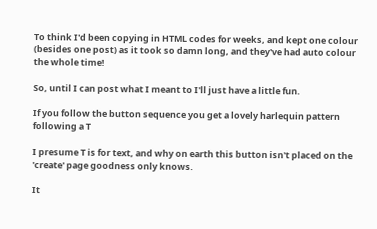To think I'd been copying in HTML codes for weeks, and kept one colour (besides one post) as it took so damn long, and they've had auto colour the whole time!

So, until I can post what I meant to I'll just have a little fun.

If you follow the button sequence you get a lovely harlequin pattern following a T

I presume T is for text, and why on earth this button isn't placed on the 'create' page goodness only knows.

It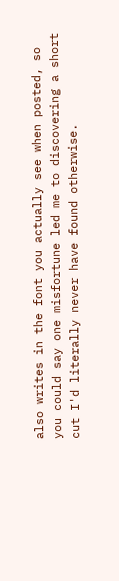also writes in the font you actually see when posted, so you could say one misfortune led me to discovering a short cut I'd literally never have found otherwise.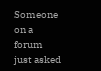Someone on a forum just asked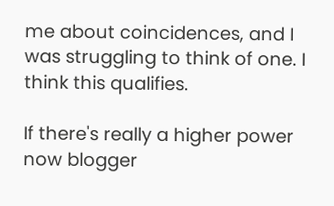me about coincidences, and I was struggling to think of one. I think this qualifies.

If there's really a higher power now blogger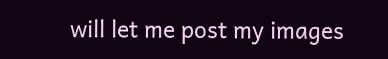will let me post my images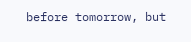before tomorrow, but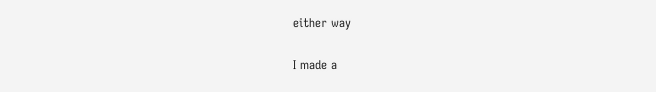either way

I made a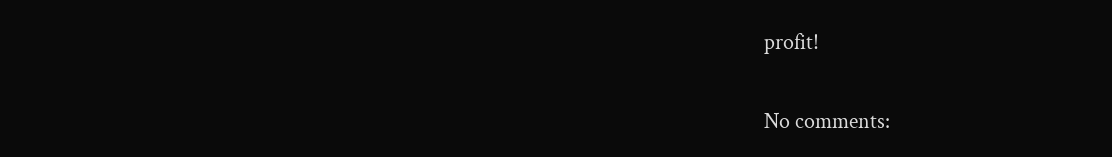profit!

No comments: